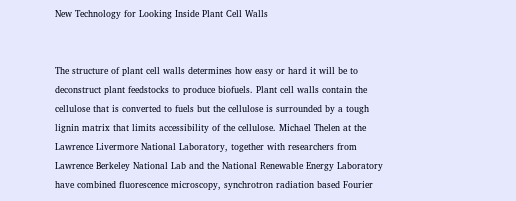New Technology for Looking Inside Plant Cell Walls


The structure of plant cell walls determines how easy or hard it will be to deconstruct plant feedstocks to produce biofuels. Plant cell walls contain the cellulose that is converted to fuels but the cellulose is surrounded by a tough lignin matrix that limits accessibility of the cellulose. Michael Thelen at the Lawrence Livermore National Laboratory, together with researchers from Lawrence Berkeley National Lab and the National Renewable Energy Laboratory have combined fluorescence microscopy, synchrotron radiation based Fourier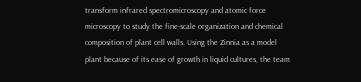transform infrared spectromicroscopy and atomic force microscopy to study the fine-scale organization and chemical composition of plant cell walls. Using the Zinnia as a model plant because of its ease of growth in liquid cultures, the team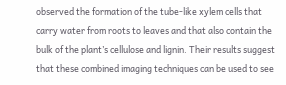observed the formation of the tube-like xylem cells that carry water from roots to leaves and that also contain the bulk of the plant’s cellulose and lignin. Their results suggest that these combined imaging techniques can be used to see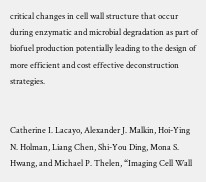critical changes in cell wall structure that occur during enzymatic and microbial degradation as part of biofuel production potentially leading to the design of more efficient and cost effective deconstruction strategies.


Catherine I. Lacayo, Alexander J. Malkin, Hoi-Ying N. Holman, Liang Chen, Shi-You Ding, Mona S. Hwang, and Michael P. Thelen, “Imaging Cell Wall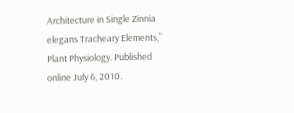Architecture in Single Zinnia elegans Tracheary Elements,” Plant Physiology. Published online July 6, 2010.